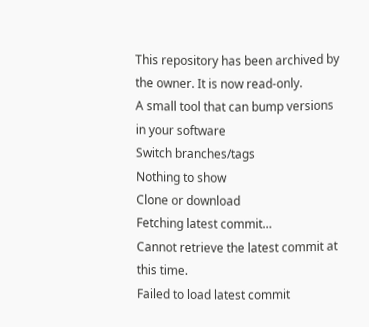This repository has been archived by the owner. It is now read-only.
A small tool that can bump versions in your software
Switch branches/tags
Nothing to show
Clone or download
Fetching latest commit…
Cannot retrieve the latest commit at this time.
Failed to load latest commit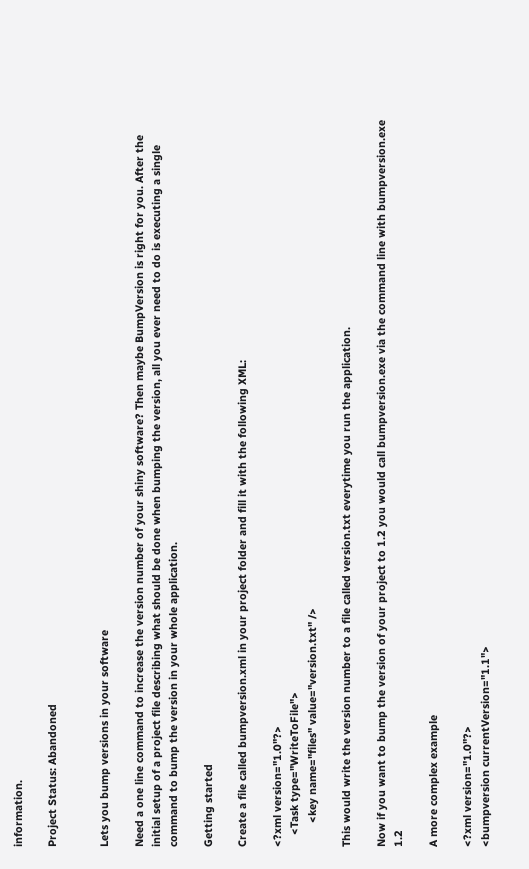information.

Project Status: Abandoned


Lets you bump versions in your software

Need a one line command to increase the version number of your shiny software? Then maybe BumpVersion is right for you. After the initial setup of a project file describing what should be done when bumping the version, all you ever need to do is executing a single command to bump the version in your whole application.

Getting started

Create a file called bumpversion.xml in your project folder and fill it with the following XML:

<?xml version="1.0"?>
    <Task type="WriteToFile">
        <key name="files" value="version.txt" />

This would write the version number to a file called version.txt everytime you run the application.

Now if you want to bump the version of your project to 1.2 you would call bumpversion.exe via the command line with bumpversion.exe 1.2

A more complex example

<?xml version="1.0"?>
<bumpversion currentVersion="1.1">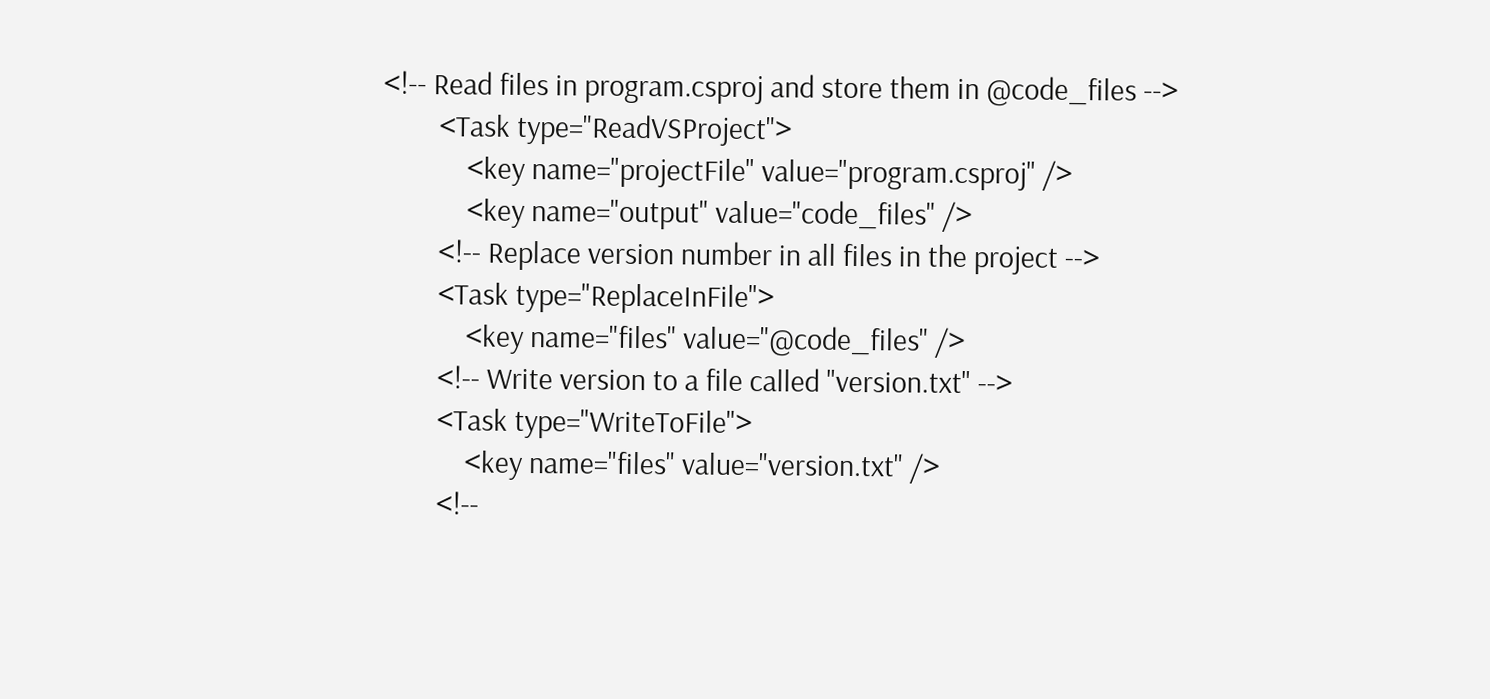<!-- Read files in program.csproj and store them in @code_files -->
        <Task type="ReadVSProject">
            <key name="projectFile" value="program.csproj" />
            <key name="output" value="code_files" />
        <!-- Replace version number in all files in the project -->
        <Task type="ReplaceInFile">
            <key name="files" value="@code_files" />
        <!-- Write version to a file called "version.txt" -->
        <Task type="WriteToFile">
            <key name="files" value="version.txt" />
        <!--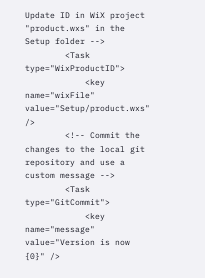Update ID in WiX project "product.wxs" in the Setup folder -->
        <Task type="WixProductID">
            <key name="wixFile" value="Setup/product.wxs" />
        <!-- Commit the changes to the local git repository and use a custom message -->
        <Task type="GitCommit">
            <key name="message" value="Version is now {0}" />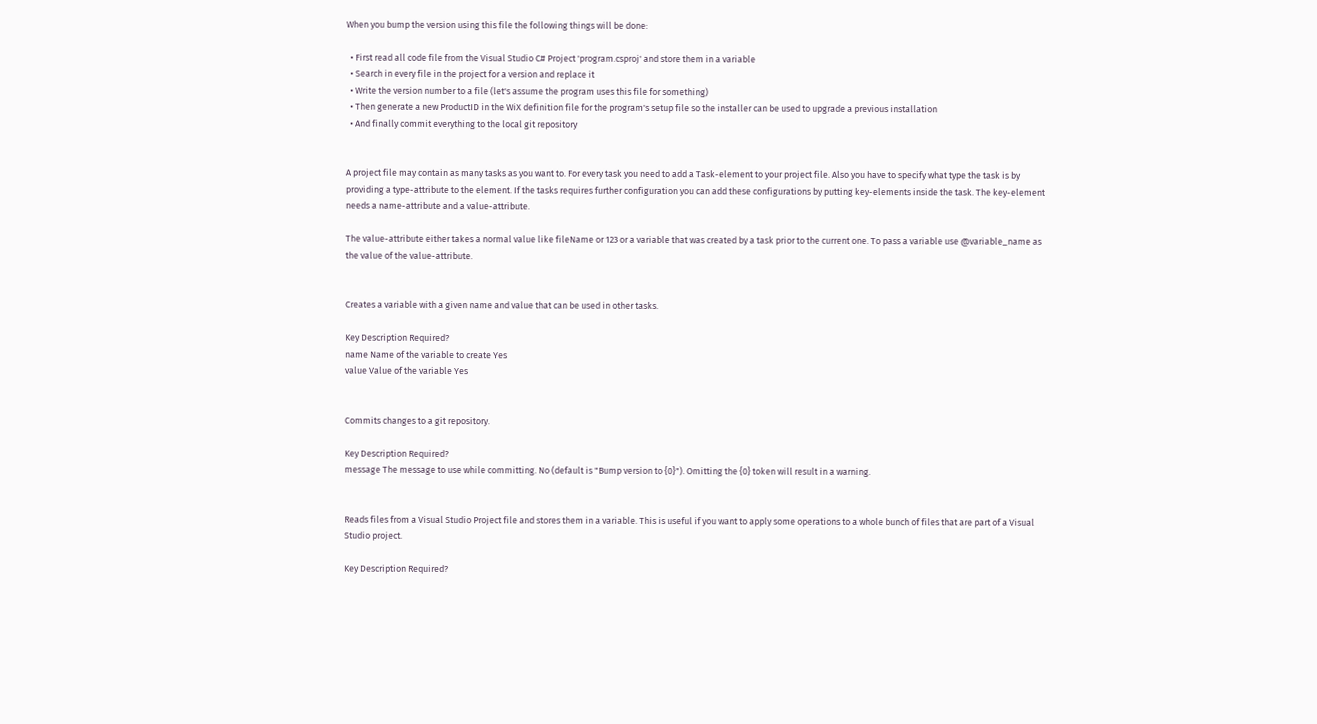When you bump the version using this file the following things will be done:

  • First read all code file from the Visual Studio C# Project 'program.csproj' and store them in a variable
  • Search in every file in the project for a version and replace it
  • Write the version number to a file (let's assume the program uses this file for something)
  • Then generate a new ProductID in the WiX definition file for the program's setup file so the installer can be used to upgrade a previous installation
  • And finally commit everything to the local git repository


A project file may contain as many tasks as you want to. For every task you need to add a Task-element to your project file. Also you have to specify what type the task is by providing a type-attribute to the element. If the tasks requires further configuration you can add these configurations by putting key-elements inside the task. The key-element needs a name-attribute and a value-attribute.

The value-attribute either takes a normal value like fileName or 123 or a variable that was created by a task prior to the current one. To pass a variable use @variable_name as the value of the value-attribute.


Creates a variable with a given name and value that can be used in other tasks.

Key Description Required?
name Name of the variable to create Yes
value Value of the variable Yes


Commits changes to a git repository.

Key Description Required?
message The message to use while committing. No (default is "Bump version to {0}"). Omitting the {0} token will result in a warning.


Reads files from a Visual Studio Project file and stores them in a variable. This is useful if you want to apply some operations to a whole bunch of files that are part of a Visual Studio project.

Key Description Required?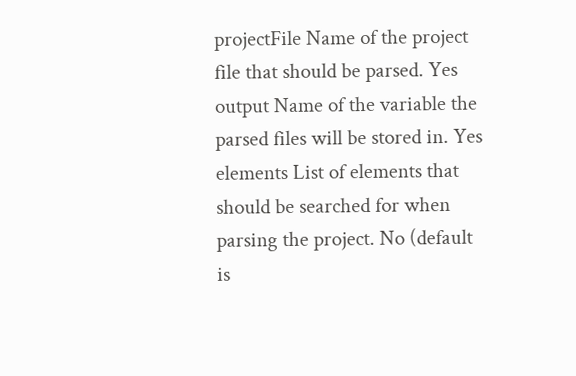projectFile Name of the project file that should be parsed. Yes
output Name of the variable the parsed files will be stored in. Yes
elements List of elements that should be searched for when parsing the project. No (default is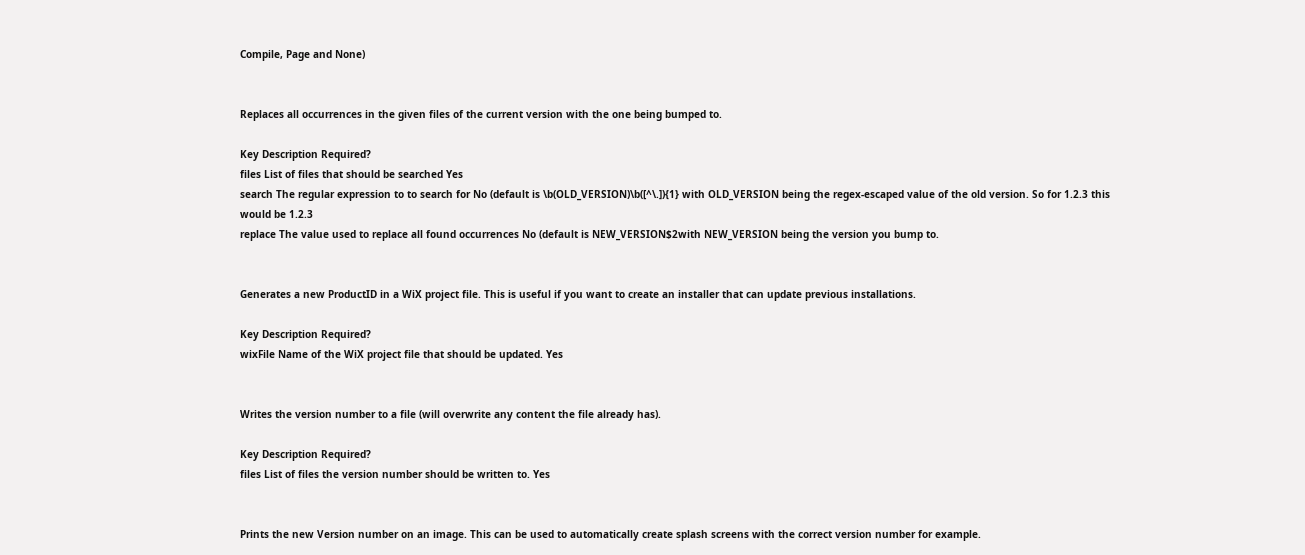Compile, Page and None)


Replaces all occurrences in the given files of the current version with the one being bumped to.

Key Description Required?
files List of files that should be searched Yes
search The regular expression to to search for No (default is \b(OLD_VERSION)\b([^\.]){1} with OLD_VERSION being the regex-escaped value of the old version. So for 1.2.3 this would be 1.2.3
replace The value used to replace all found occurrences No (default is NEW_VERSION$2with NEW_VERSION being the version you bump to.


Generates a new ProductID in a WiX project file. This is useful if you want to create an installer that can update previous installations.

Key Description Required?
wixFile Name of the WiX project file that should be updated. Yes


Writes the version number to a file (will overwrite any content the file already has).

Key Description Required?
files List of files the version number should be written to. Yes


Prints the new Version number on an image. This can be used to automatically create splash screens with the correct version number for example.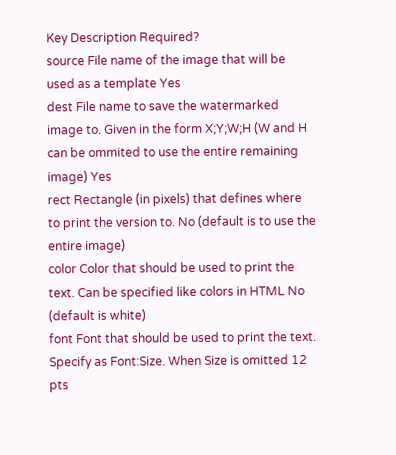Key Description Required?
source File name of the image that will be used as a template Yes
dest File name to save the watermarked image to. Given in the form X;Y;W;H (W and H can be ommited to use the entire remaining image) Yes
rect Rectangle (in pixels) that defines where to print the version to. No (default is to use the entire image)
color Color that should be used to print the text. Can be specified like colors in HTML No (default is white)
font Font that should be used to print the text. Specify as Font:Size. When Size is omitted 12 pts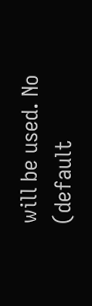will be used. No (default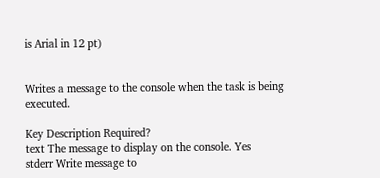is Arial in 12 pt)


Writes a message to the console when the task is being executed.

Key Description Required?
text The message to display on the console. Yes
stderr Write message to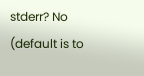stderr? No (default is to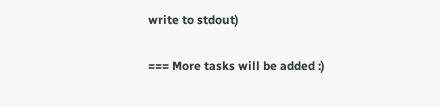write to stdout)

=== More tasks will be added :)